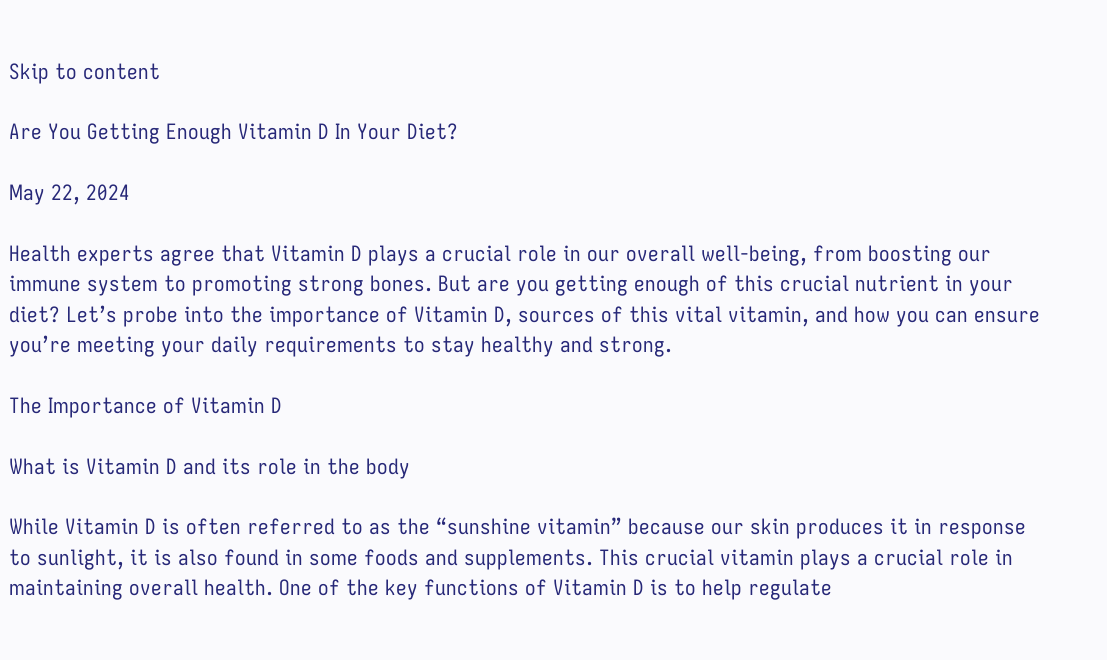Skip to content

Are You Getting Enough Vitamin D In Your Diet?

May 22, 2024

Health experts agree that Vitamin D plays a crucial role in our overall well-being, from boosting our immune system to promoting strong bones. But are you getting enough of this crucial nutrient in your diet? Let’s probe into the importance of Vitamin D, sources of this vital vitamin, and how you can ensure you’re meeting your daily requirements to stay healthy and strong.

The Importance of Vitamin D

What is Vitamin D and its role in the body

While Vitamin D is often referred to as the “sunshine vitamin” because our skin produces it in response to sunlight, it is also found in some foods and supplements. This crucial vitamin plays a crucial role in maintaining overall health. One of the key functions of Vitamin D is to help regulate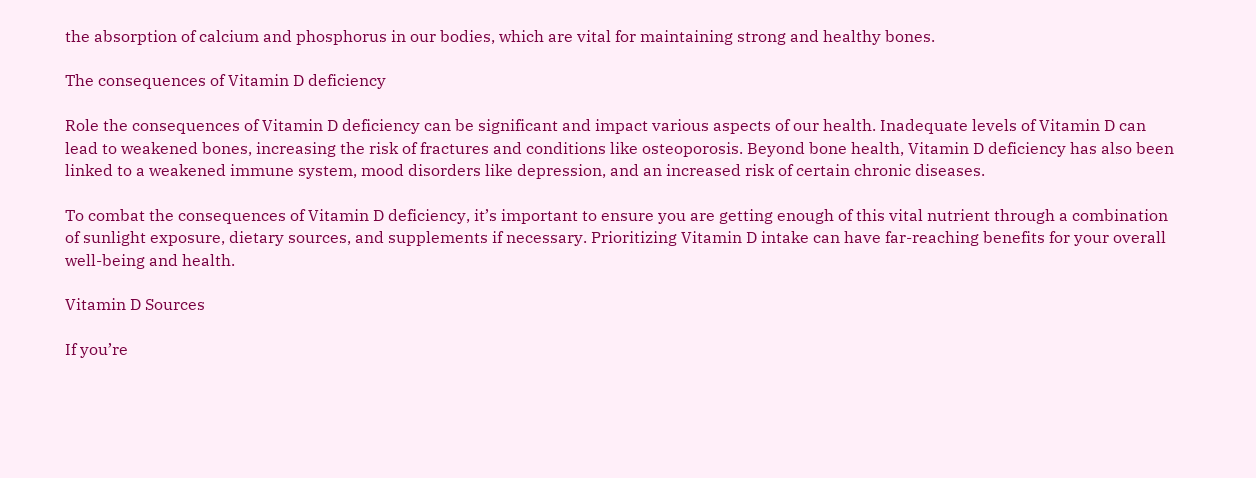the absorption of calcium and phosphorus in our bodies, which are vital for maintaining strong and healthy bones.

The consequences of Vitamin D deficiency

Role the consequences of Vitamin D deficiency can be significant and impact various aspects of our health. Inadequate levels of Vitamin D can lead to weakened bones, increasing the risk of fractures and conditions like osteoporosis. Beyond bone health, Vitamin D deficiency has also been linked to a weakened immune system, mood disorders like depression, and an increased risk of certain chronic diseases.

To combat the consequences of Vitamin D deficiency, it’s important to ensure you are getting enough of this vital nutrient through a combination of sunlight exposure, dietary sources, and supplements if necessary. Prioritizing Vitamin D intake can have far-reaching benefits for your overall well-being and health.

Vitamin D Sources

If you’re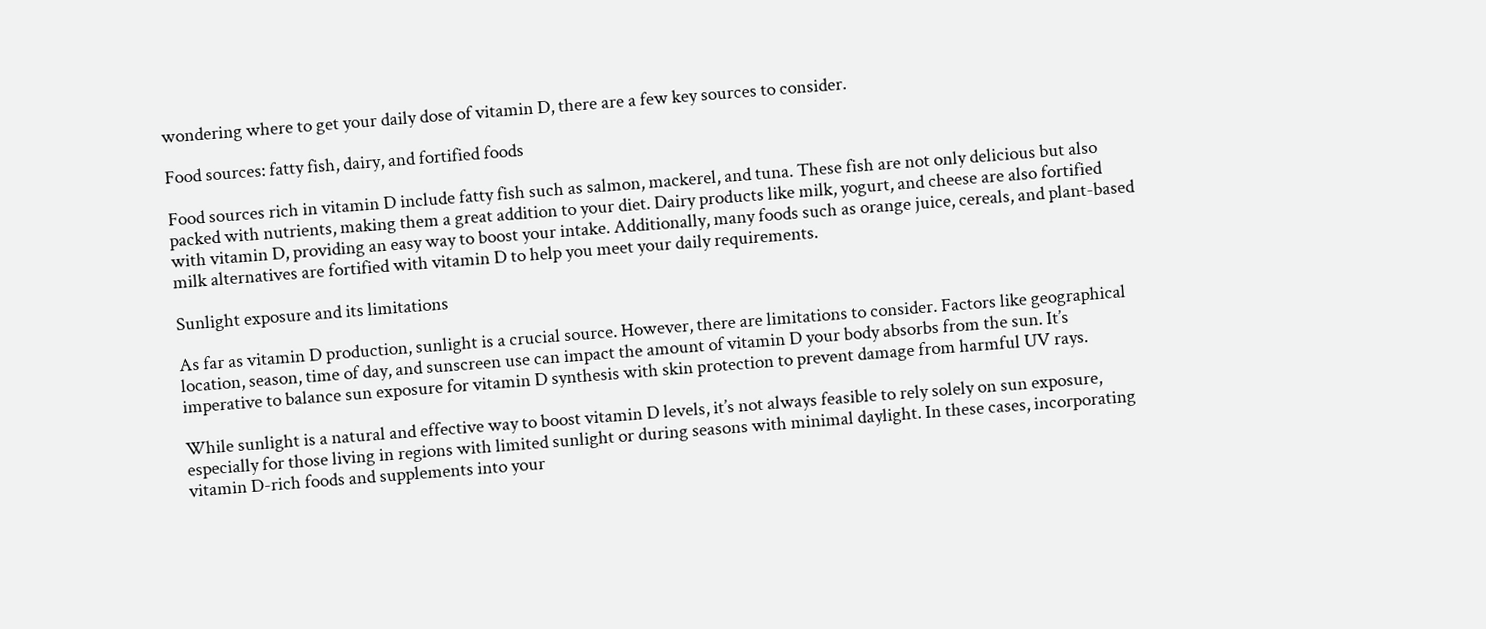wondering where to get your daily dose of vitamin D, there are a few key sources to consider.

Food sources: fatty fish, dairy, and fortified foods

Food sources rich in vitamin D include fatty fish such as salmon, mackerel, and tuna. These fish are not only delicious but also packed with nutrients, making them a great addition to your diet. Dairy products like milk, yogurt, and cheese are also fortified with vitamin D, providing an easy way to boost your intake. Additionally, many foods such as orange juice, cereals, and plant-based milk alternatives are fortified with vitamin D to help you meet your daily requirements.

Sunlight exposure and its limitations

As far as vitamin D production, sunlight is a crucial source. However, there are limitations to consider. Factors like geographical location, season, time of day, and sunscreen use can impact the amount of vitamin D your body absorbs from the sun. It’s imperative to balance sun exposure for vitamin D synthesis with skin protection to prevent damage from harmful UV rays.

While sunlight is a natural and effective way to boost vitamin D levels, it’s not always feasible to rely solely on sun exposure, especially for those living in regions with limited sunlight or during seasons with minimal daylight. In these cases, incorporating vitamin D-rich foods and supplements into your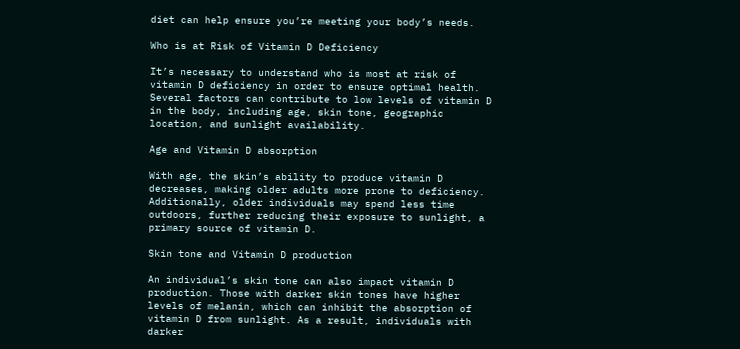diet can help ensure you’re meeting your body’s needs.

Who is at Risk of Vitamin D Deficiency

It’s necessary to understand who is most at risk of vitamin D deficiency in order to ensure optimal health. Several factors can contribute to low levels of vitamin D in the body, including age, skin tone, geographic location, and sunlight availability.

Age and Vitamin D absorption

With age, the skin’s ability to produce vitamin D decreases, making older adults more prone to deficiency. Additionally, older individuals may spend less time outdoors, further reducing their exposure to sunlight, a primary source of vitamin D.

Skin tone and Vitamin D production

An individual’s skin tone can also impact vitamin D production. Those with darker skin tones have higher levels of melanin, which can inhibit the absorption of vitamin D from sunlight. As a result, individuals with darker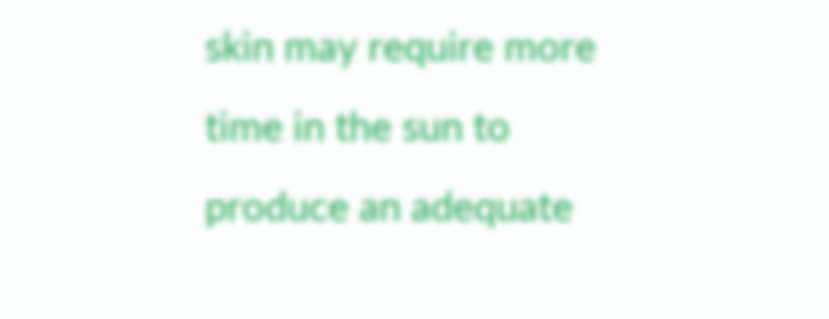skin may require more time in the sun to produce an adequate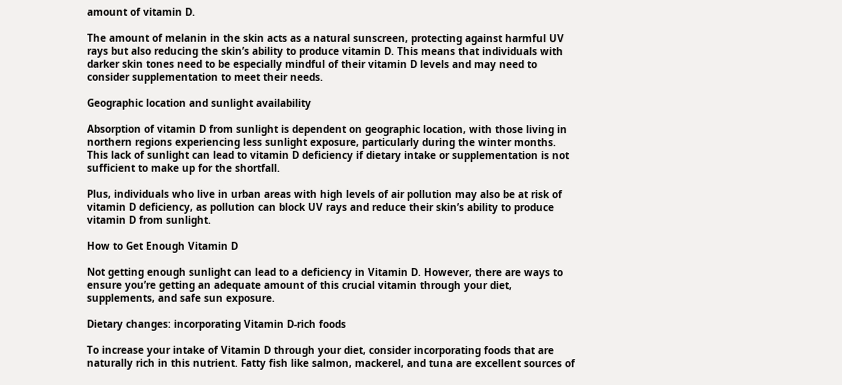amount of vitamin D.

The amount of melanin in the skin acts as a natural sunscreen, protecting against harmful UV rays but also reducing the skin’s ability to produce vitamin D. This means that individuals with darker skin tones need to be especially mindful of their vitamin D levels and may need to consider supplementation to meet their needs.

Geographic location and sunlight availability

Absorption of vitamin D from sunlight is dependent on geographic location, with those living in northern regions experiencing less sunlight exposure, particularly during the winter months. This lack of sunlight can lead to vitamin D deficiency if dietary intake or supplementation is not sufficient to make up for the shortfall.

Plus, individuals who live in urban areas with high levels of air pollution may also be at risk of vitamin D deficiency, as pollution can block UV rays and reduce their skin’s ability to produce vitamin D from sunlight.

How to Get Enough Vitamin D

Not getting enough sunlight can lead to a deficiency in Vitamin D. However, there are ways to ensure you’re getting an adequate amount of this crucial vitamin through your diet, supplements, and safe sun exposure.

Dietary changes: incorporating Vitamin D-rich foods

To increase your intake of Vitamin D through your diet, consider incorporating foods that are naturally rich in this nutrient. Fatty fish like salmon, mackerel, and tuna are excellent sources of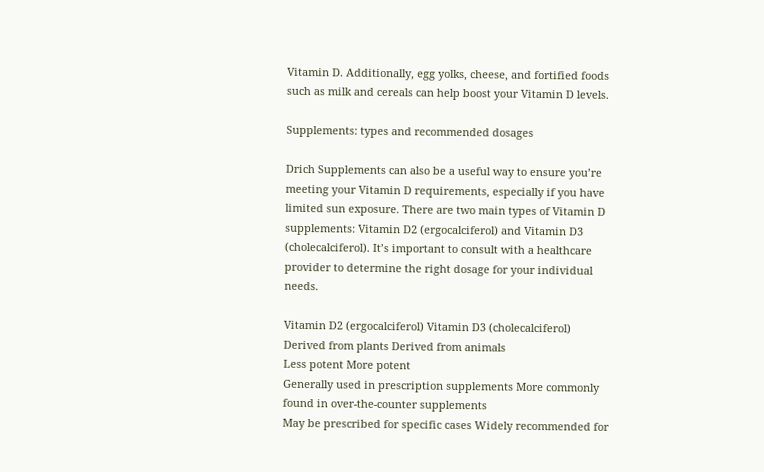Vitamin D. Additionally, egg yolks, cheese, and fortified foods such as milk and cereals can help boost your Vitamin D levels.

Supplements: types and recommended dosages

Drich Supplements can also be a useful way to ensure you’re meeting your Vitamin D requirements, especially if you have limited sun exposure. There are two main types of Vitamin D supplements: Vitamin D2 (ergocalciferol) and Vitamin D3 (cholecalciferol). It’s important to consult with a healthcare provider to determine the right dosage for your individual needs.

Vitamin D2 (ergocalciferol) Vitamin D3 (cholecalciferol)
Derived from plants Derived from animals
Less potent More potent
Generally used in prescription supplements More commonly found in over-the-counter supplements
May be prescribed for specific cases Widely recommended for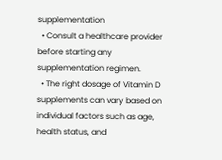supplementation
  • Consult a healthcare provider before starting any supplementation regimen.
  • The right dosage of Vitamin D supplements can vary based on individual factors such as age, health status, and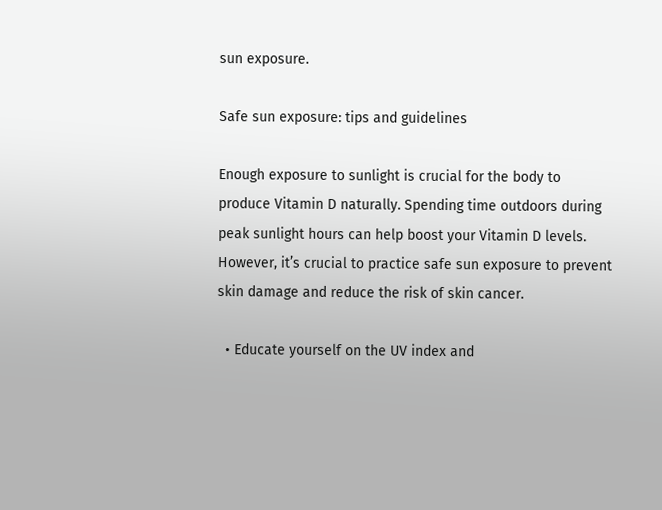sun exposure.

Safe sun exposure: tips and guidelines

Enough exposure to sunlight is crucial for the body to produce Vitamin D naturally. Spending time outdoors during peak sunlight hours can help boost your Vitamin D levels. However, it’s crucial to practice safe sun exposure to prevent skin damage and reduce the risk of skin cancer.

  • Educate yourself on the UV index and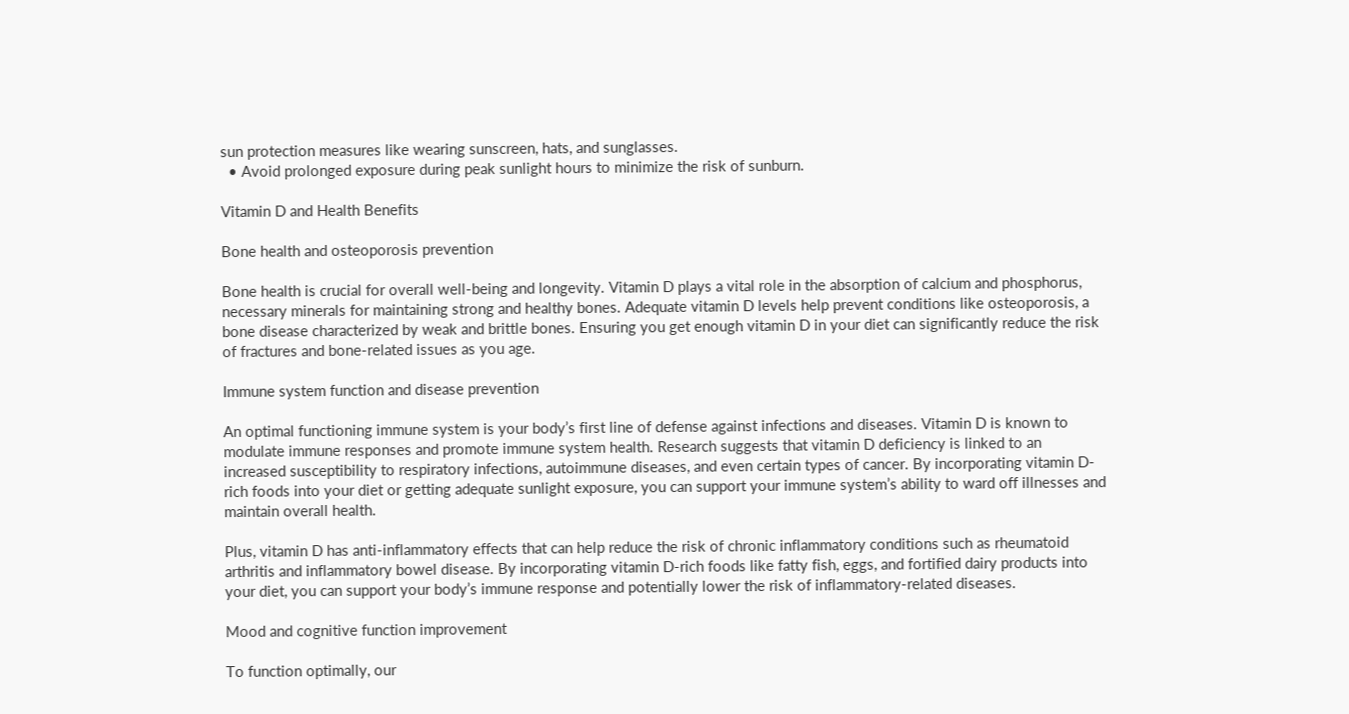sun protection measures like wearing sunscreen, hats, and sunglasses.
  • Avoid prolonged exposure during peak sunlight hours to minimize the risk of sunburn.

Vitamin D and Health Benefits

Bone health and osteoporosis prevention

Bone health is crucial for overall well-being and longevity. Vitamin D plays a vital role in the absorption of calcium and phosphorus, necessary minerals for maintaining strong and healthy bones. Adequate vitamin D levels help prevent conditions like osteoporosis, a bone disease characterized by weak and brittle bones. Ensuring you get enough vitamin D in your diet can significantly reduce the risk of fractures and bone-related issues as you age.

Immune system function and disease prevention

An optimal functioning immune system is your body’s first line of defense against infections and diseases. Vitamin D is known to modulate immune responses and promote immune system health. Research suggests that vitamin D deficiency is linked to an increased susceptibility to respiratory infections, autoimmune diseases, and even certain types of cancer. By incorporating vitamin D-rich foods into your diet or getting adequate sunlight exposure, you can support your immune system’s ability to ward off illnesses and maintain overall health.

Plus, vitamin D has anti-inflammatory effects that can help reduce the risk of chronic inflammatory conditions such as rheumatoid arthritis and inflammatory bowel disease. By incorporating vitamin D-rich foods like fatty fish, eggs, and fortified dairy products into your diet, you can support your body’s immune response and potentially lower the risk of inflammatory-related diseases.

Mood and cognitive function improvement

To function optimally, our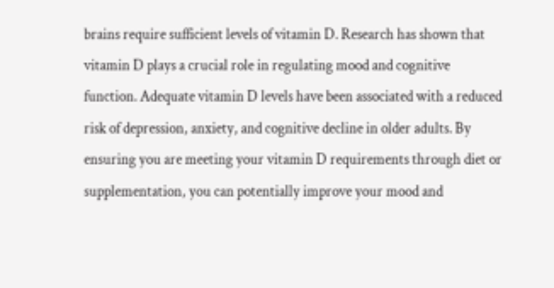brains require sufficient levels of vitamin D. Research has shown that vitamin D plays a crucial role in regulating mood and cognitive function. Adequate vitamin D levels have been associated with a reduced risk of depression, anxiety, and cognitive decline in older adults. By ensuring you are meeting your vitamin D requirements through diet or supplementation, you can potentially improve your mood and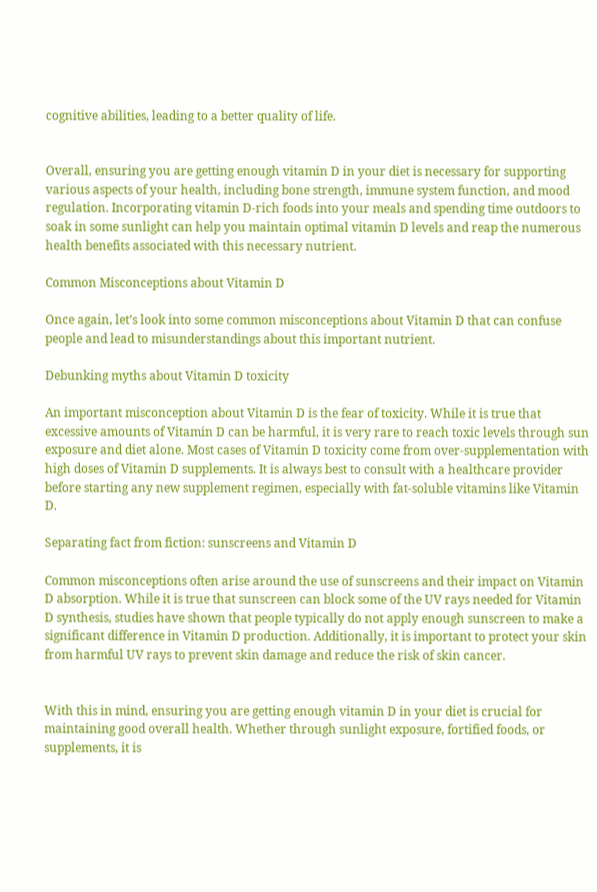cognitive abilities, leading to a better quality of life.


Overall, ensuring you are getting enough vitamin D in your diet is necessary for supporting various aspects of your health, including bone strength, immune system function, and mood regulation. Incorporating vitamin D-rich foods into your meals and spending time outdoors to soak in some sunlight can help you maintain optimal vitamin D levels and reap the numerous health benefits associated with this necessary nutrient.

Common Misconceptions about Vitamin D

Once again, let’s look into some common misconceptions about Vitamin D that can confuse people and lead to misunderstandings about this important nutrient.

Debunking myths about Vitamin D toxicity

An important misconception about Vitamin D is the fear of toxicity. While it is true that excessive amounts of Vitamin D can be harmful, it is very rare to reach toxic levels through sun exposure and diet alone. Most cases of Vitamin D toxicity come from over-supplementation with high doses of Vitamin D supplements. It is always best to consult with a healthcare provider before starting any new supplement regimen, especially with fat-soluble vitamins like Vitamin D.

Separating fact from fiction: sunscreens and Vitamin D

Common misconceptions often arise around the use of sunscreens and their impact on Vitamin D absorption. While it is true that sunscreen can block some of the UV rays needed for Vitamin D synthesis, studies have shown that people typically do not apply enough sunscreen to make a significant difference in Vitamin D production. Additionally, it is important to protect your skin from harmful UV rays to prevent skin damage and reduce the risk of skin cancer.


With this in mind, ensuring you are getting enough vitamin D in your diet is crucial for maintaining good overall health. Whether through sunlight exposure, fortified foods, or supplements, it is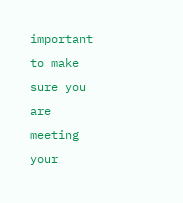important to make sure you are meeting your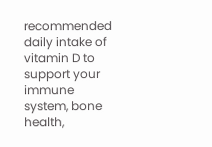recommended daily intake of vitamin D to support your immune system, bone health,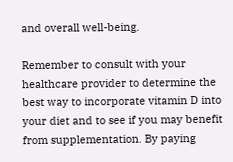and overall well-being.

Remember to consult with your healthcare provider to determine the best way to incorporate vitamin D into your diet and to see if you may benefit from supplementation. By paying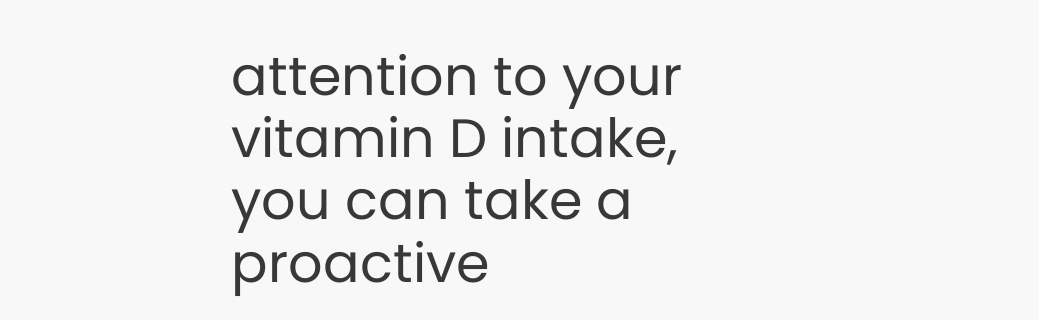attention to your vitamin D intake, you can take a proactive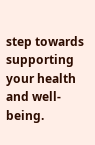step towards supporting your health and well-being.